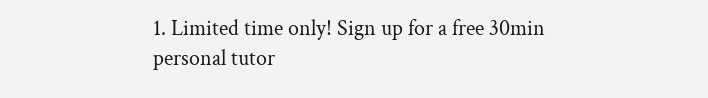1. Limited time only! Sign up for a free 30min personal tutor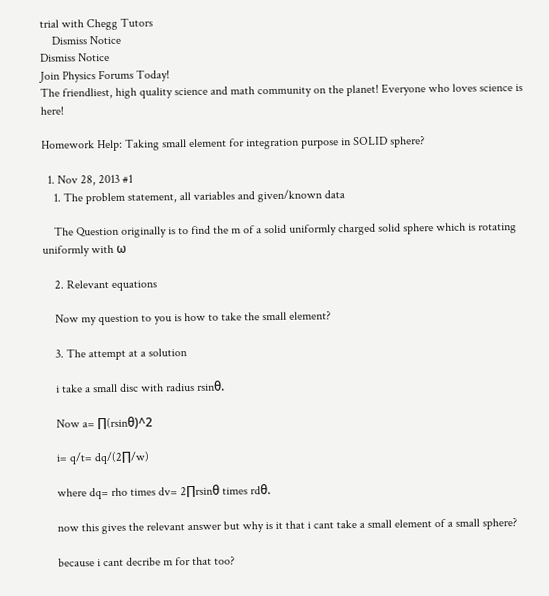trial with Chegg Tutors
    Dismiss Notice
Dismiss Notice
Join Physics Forums Today!
The friendliest, high quality science and math community on the planet! Everyone who loves science is here!

Homework Help: Taking small element for integration purpose in SOLID sphere?

  1. Nov 28, 2013 #1
    1. The problem statement, all variables and given/known data

    The Question originally is to find the m of a solid uniformly charged solid sphere which is rotating uniformly with ω

    2. Relevant equations

    Now my question to you is how to take the small element?

    3. The attempt at a solution

    i take a small disc with radius rsinθ.

    Now a= ∏(rsinθ)^2

    i= q/t= dq/(2∏/w)

    where dq= rho times dv= 2∏rsinθ times rdθ.

    now this gives the relevant answer but why is it that i cant take a small element of a small sphere?

    because i cant decribe m for that too?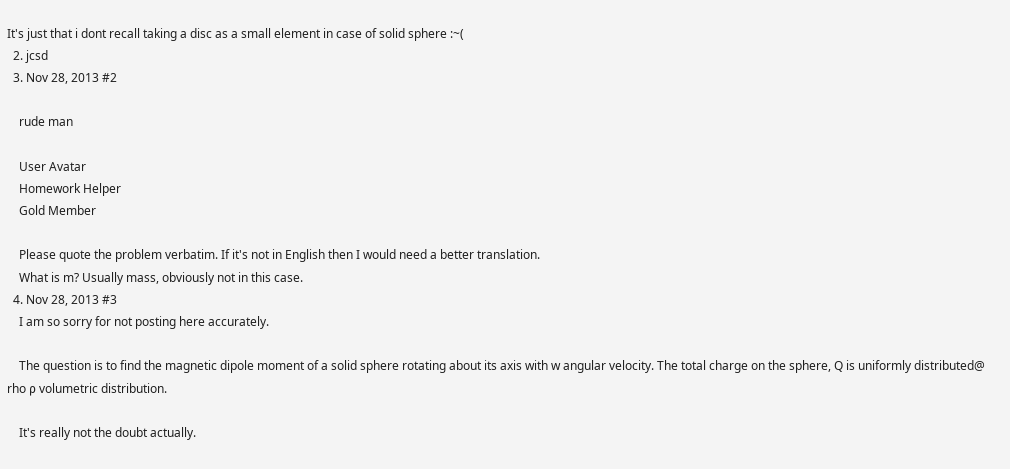It's just that i dont recall taking a disc as a small element in case of solid sphere :~(
  2. jcsd
  3. Nov 28, 2013 #2

    rude man

    User Avatar
    Homework Helper
    Gold Member

    Please quote the problem verbatim. If it's not in English then I would need a better translation.
    What is m? Usually mass, obviously not in this case.
  4. Nov 28, 2013 #3
    I am so sorry for not posting here accurately.

    The question is to find the magnetic dipole moment of a solid sphere rotating about its axis with w angular velocity. The total charge on the sphere, Q is uniformly distributed@ rho ρ volumetric distribution.

    It's really not the doubt actually.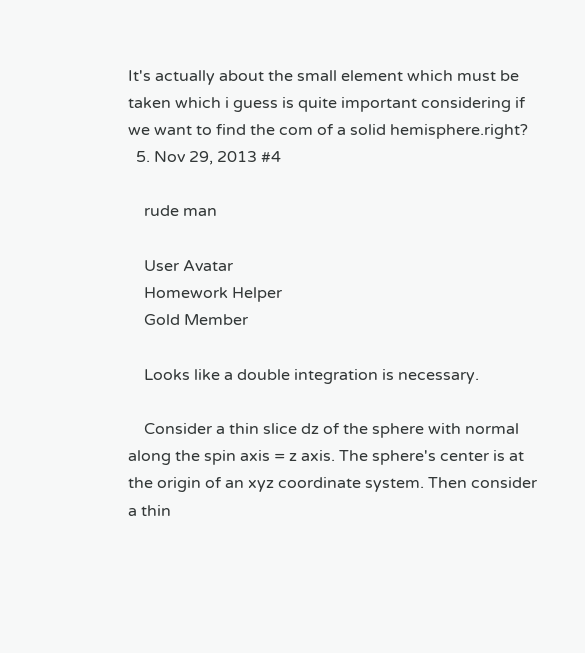It's actually about the small element which must be taken which i guess is quite important considering if we want to find the com of a solid hemisphere.right?
  5. Nov 29, 2013 #4

    rude man

    User Avatar
    Homework Helper
    Gold Member

    Looks like a double integration is necessary.

    Consider a thin slice dz of the sphere with normal along the spin axis = z axis. The sphere's center is at the origin of an xyz coordinate system. Then consider a thin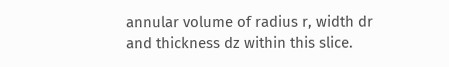annular volume of radius r, width dr and thickness dz within this slice.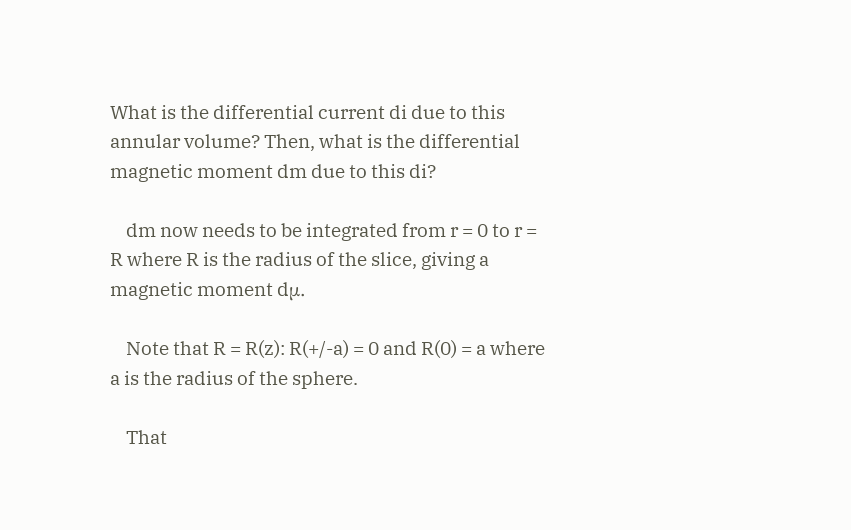What is the differential current di due to this annular volume? Then, what is the differential magnetic moment dm due to this di?

    dm now needs to be integrated from r = 0 to r = R where R is the radius of the slice, giving a magnetic moment dμ.

    Note that R = R(z): R(+/-a) = 0 and R(0) = a where a is the radius of the sphere.

    That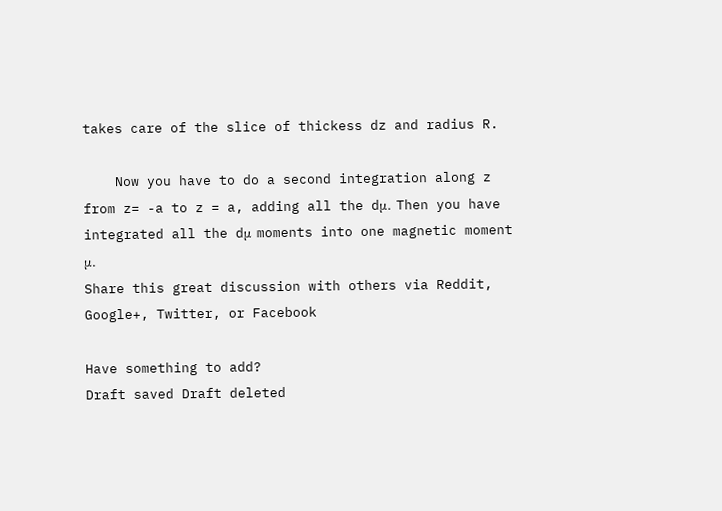takes care of the slice of thickess dz and radius R.

    Now you have to do a second integration along z from z= -a to z = a, adding all the dμ. Then you have integrated all the dμ moments into one magnetic moment μ.
Share this great discussion with others via Reddit, Google+, Twitter, or Facebook

Have something to add?
Draft saved Draft deleted